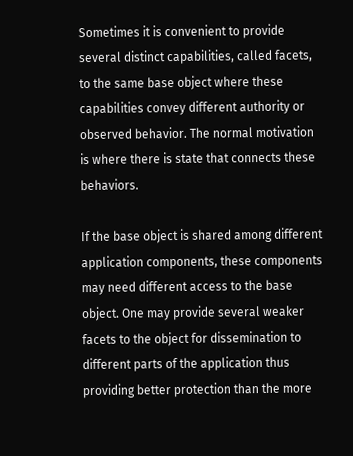Sometimes it is convenient to provide several distinct capabilities, called facets, to the same base object where these capabilities convey different authority or observed behavior. The normal motivation is where there is state that connects these behaviors.

If the base object is shared among different application components, these components may need different access to the base object. One may provide several weaker facets to the object for dissemination to different parts of the application thus providing better protection than the more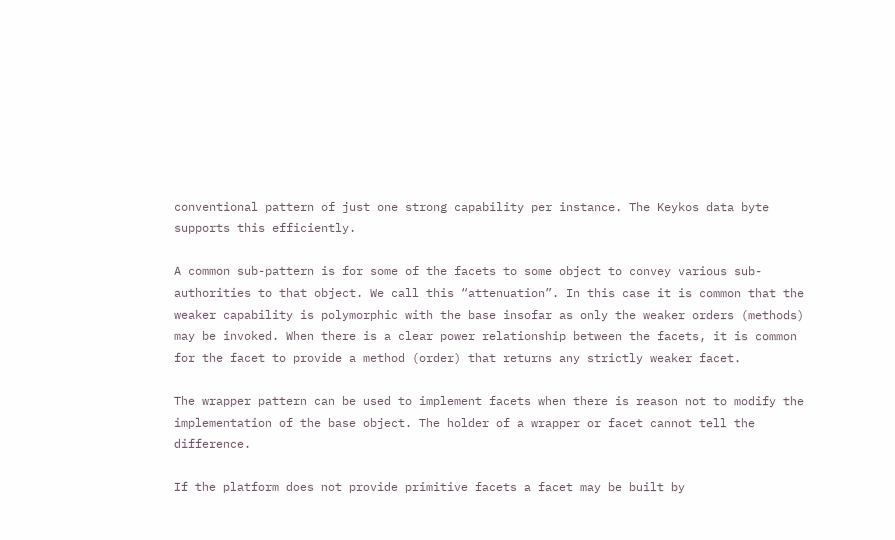conventional pattern of just one strong capability per instance. The Keykos data byte supports this efficiently.

A common sub-pattern is for some of the facets to some object to convey various sub-authorities to that object. We call this “attenuation”. In this case it is common that the weaker capability is polymorphic with the base insofar as only the weaker orders (methods) may be invoked. When there is a clear power relationship between the facets, it is common for the facet to provide a method (order) that returns any strictly weaker facet.

The wrapper pattern can be used to implement facets when there is reason not to modify the implementation of the base object. The holder of a wrapper or facet cannot tell the difference.

If the platform does not provide primitive facets a facet may be built by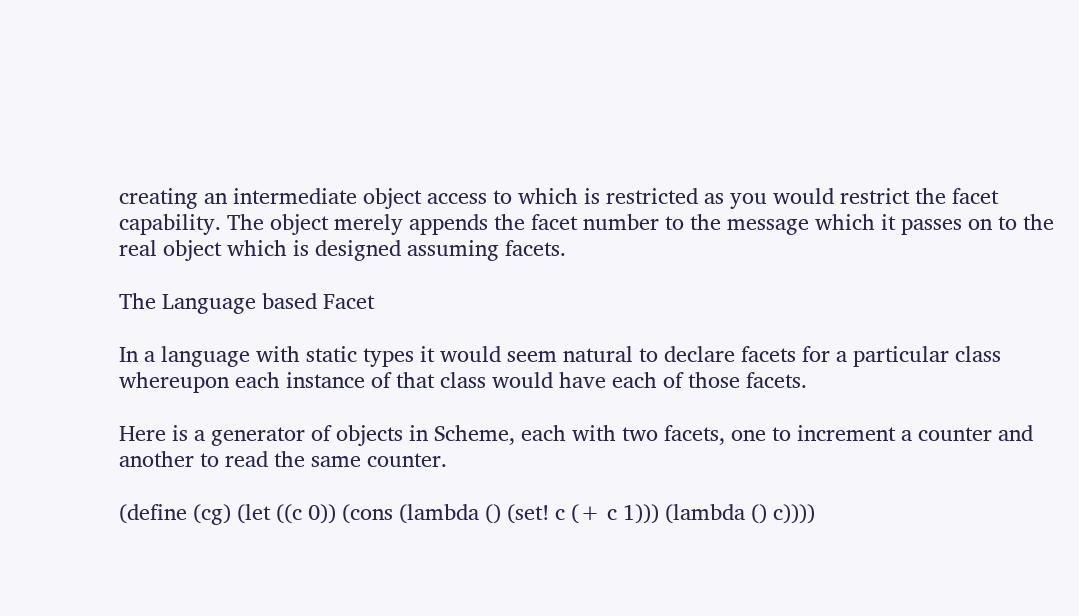creating an intermediate object access to which is restricted as you would restrict the facet capability. The object merely appends the facet number to the message which it passes on to the real object which is designed assuming facets.

The Language based Facet

In a language with static types it would seem natural to declare facets for a particular class whereupon each instance of that class would have each of those facets.

Here is a generator of objects in Scheme, each with two facets, one to increment a counter and another to read the same counter.

(define (cg) (let ((c 0)) (cons (lambda () (set! c (+ c 1))) (lambda () c))))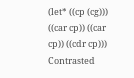(let* ((cp (cg))) ((car cp)) ((car cp)) ((cdr cp)))
Contrasted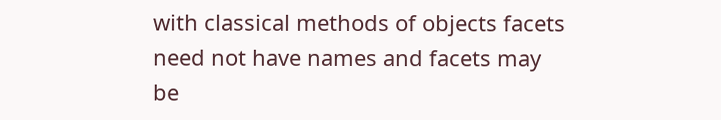with classical methods of objects facets need not have names and facets may be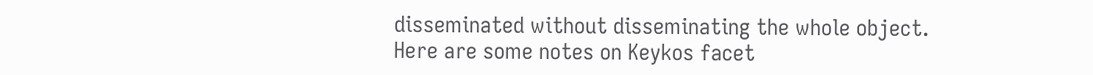disseminated without disseminating the whole object.
Here are some notes on Keykos facet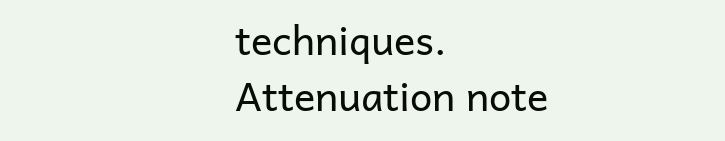techniques.
Attenuation note